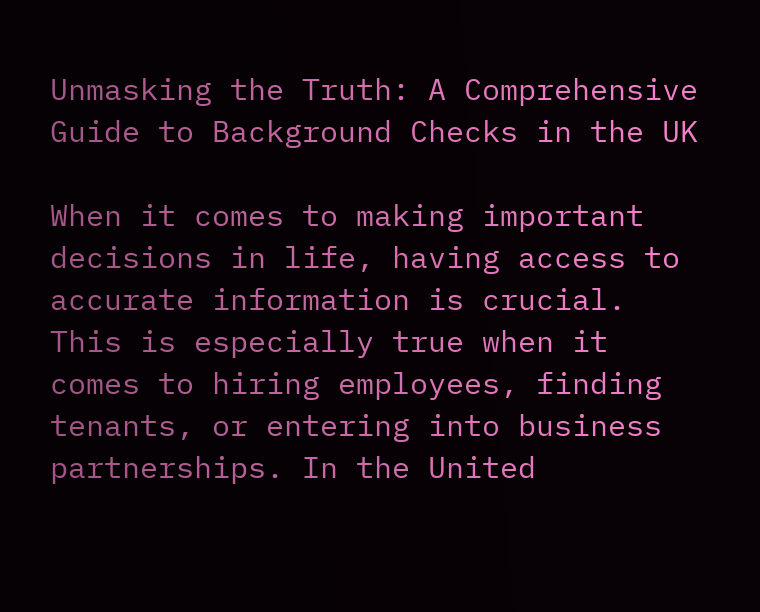Unmasking the Truth: A Comprehensive Guide to Background Checks in the UK

When it comes to making important decisions in life, having access to accurate information is crucial. This is especially true when it comes to hiring employees, finding tenants, or entering into business partnerships. In the United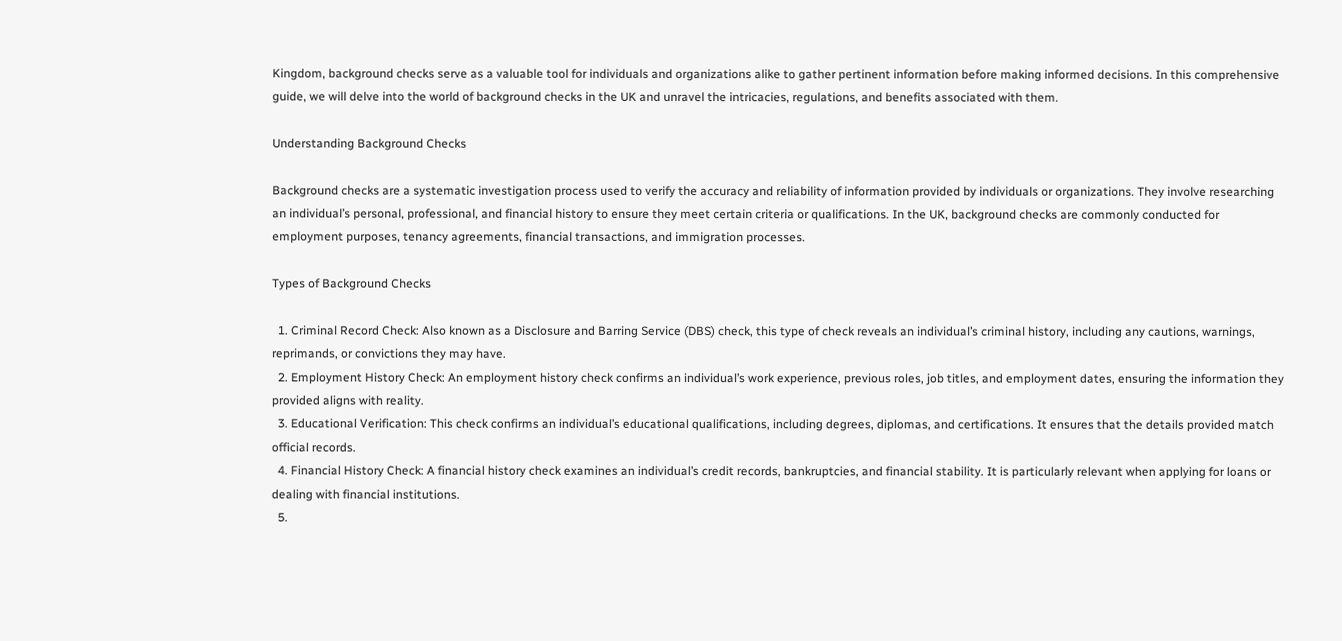Kingdom, background checks serve as a valuable tool for individuals and organizations alike to gather pertinent information before making informed decisions. In this comprehensive guide, we will delve into the world of background checks in the UK and unravel the intricacies, regulations, and benefits associated with them.

Understanding Background Checks

Background checks are a systematic investigation process used to verify the accuracy and reliability of information provided by individuals or organizations. They involve researching an individual’s personal, professional, and financial history to ensure they meet certain criteria or qualifications. In the UK, background checks are commonly conducted for employment purposes, tenancy agreements, financial transactions, and immigration processes.

Types of Background Checks

  1. Criminal Record Check: Also known as a Disclosure and Barring Service (DBS) check, this type of check reveals an individual’s criminal history, including any cautions, warnings, reprimands, or convictions they may have.
  2. Employment History Check: An employment history check confirms an individual’s work experience, previous roles, job titles, and employment dates, ensuring the information they provided aligns with reality.
  3. Educational Verification: This check confirms an individual’s educational qualifications, including degrees, diplomas, and certifications. It ensures that the details provided match official records.
  4. Financial History Check: A financial history check examines an individual’s credit records, bankruptcies, and financial stability. It is particularly relevant when applying for loans or dealing with financial institutions.
  5.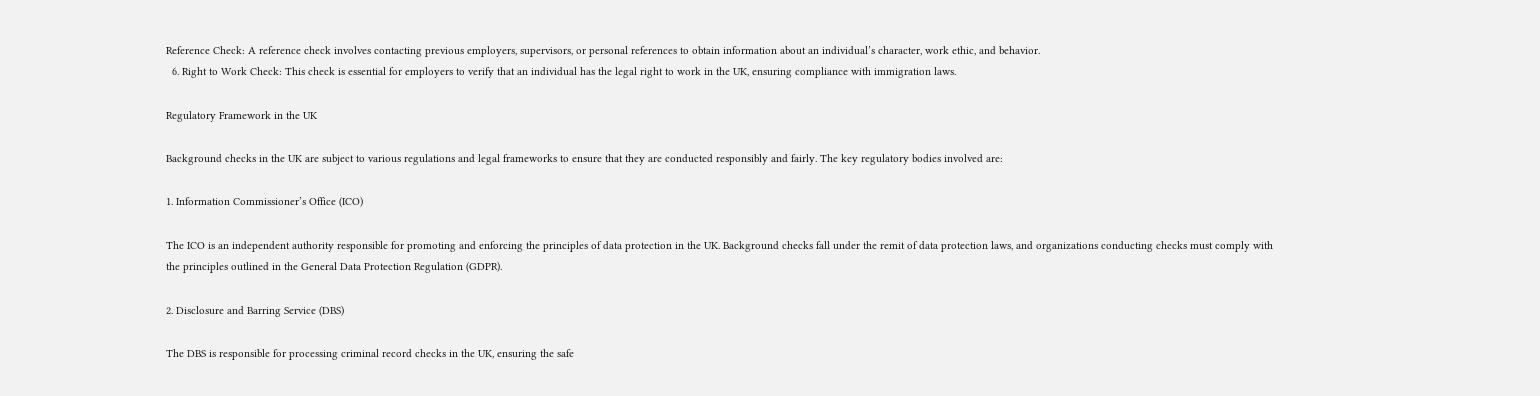Reference Check: A reference check involves contacting previous employers, supervisors, or personal references to obtain information about an individual’s character, work ethic, and behavior.
  6. Right to Work Check: This check is essential for employers to verify that an individual has the legal right to work in the UK, ensuring compliance with immigration laws.

Regulatory Framework in the UK

Background checks in the UK are subject to various regulations and legal frameworks to ensure that they are conducted responsibly and fairly. The key regulatory bodies involved are:

1. Information Commissioner’s Office (ICO)

The ICO is an independent authority responsible for promoting and enforcing the principles of data protection in the UK. Background checks fall under the remit of data protection laws, and organizations conducting checks must comply with the principles outlined in the General Data Protection Regulation (GDPR).

2. Disclosure and Barring Service (DBS)

The DBS is responsible for processing criminal record checks in the UK, ensuring the safe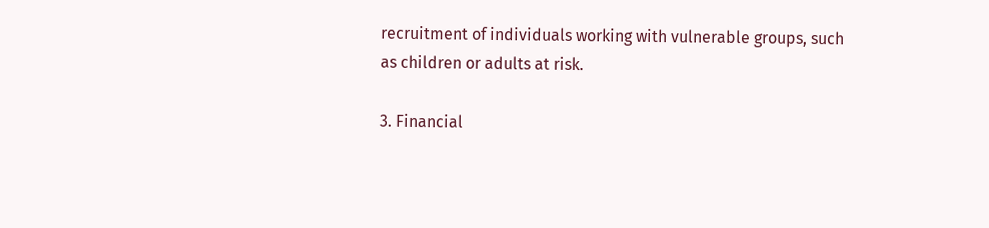recruitment of individuals working with vulnerable groups, such as children or adults at risk.

3. Financial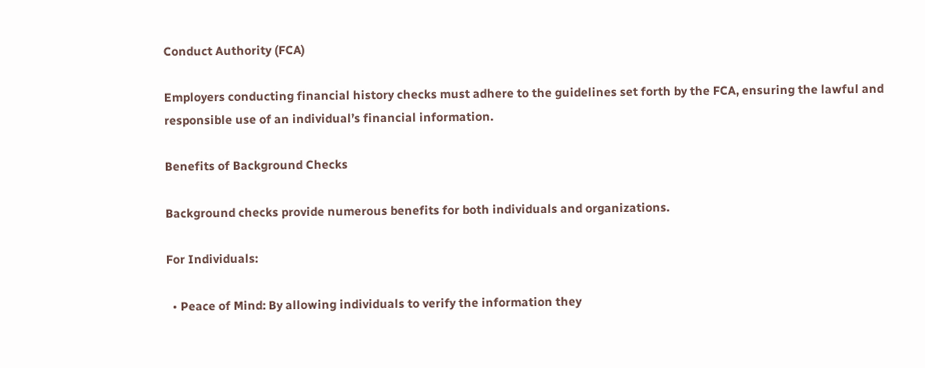Conduct Authority (FCA)

Employers conducting financial history checks must adhere to the guidelines set forth by the FCA, ensuring the lawful and responsible use of an individual’s financial information.

Benefits of Background Checks

Background checks provide numerous benefits for both individuals and organizations.

For Individuals:

  • Peace of Mind: By allowing individuals to verify the information they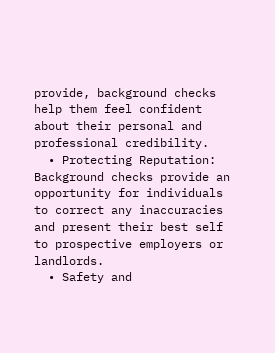provide, background checks help them feel confident about their personal and professional credibility.
  • Protecting Reputation: Background checks provide an opportunity for individuals to correct any inaccuracies and present their best self to prospective employers or landlords.
  • Safety and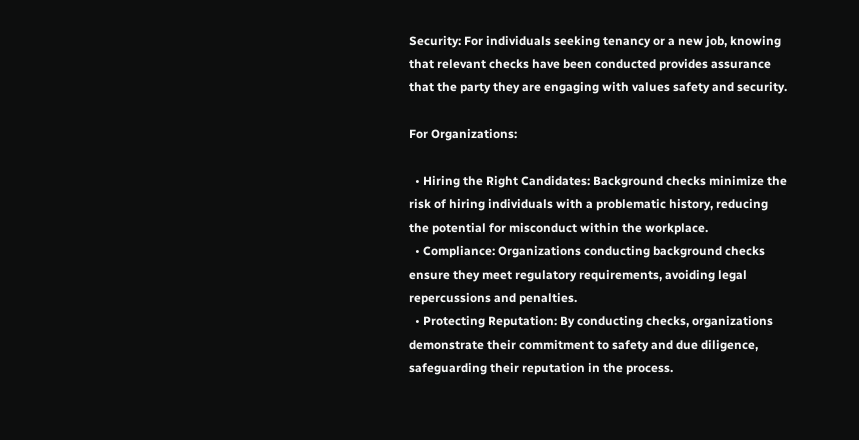Security: For individuals seeking tenancy or a new job, knowing that relevant checks have been conducted provides assurance that the party they are engaging with values safety and security.

For Organizations:

  • Hiring the Right Candidates: Background checks minimize the risk of hiring individuals with a problematic history, reducing the potential for misconduct within the workplace.
  • Compliance: Organizations conducting background checks ensure they meet regulatory requirements, avoiding legal repercussions and penalties.
  • Protecting Reputation: By conducting checks, organizations demonstrate their commitment to safety and due diligence, safeguarding their reputation in the process.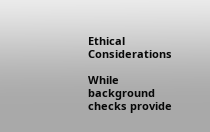Ethical Considerations

While background checks provide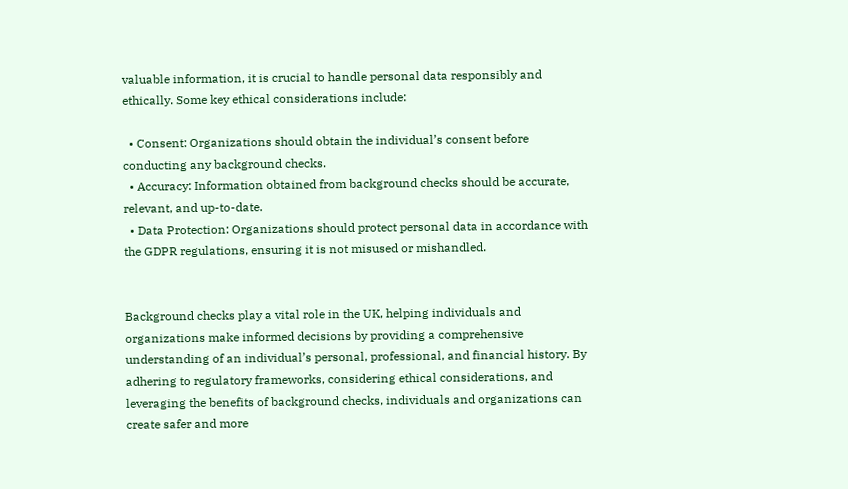valuable information, it is crucial to handle personal data responsibly and ethically. Some key ethical considerations include:

  • Consent: Organizations should obtain the individual’s consent before conducting any background checks.
  • Accuracy: Information obtained from background checks should be accurate, relevant, and up-to-date.
  • Data Protection: Organizations should protect personal data in accordance with the GDPR regulations, ensuring it is not misused or mishandled.


Background checks play a vital role in the UK, helping individuals and organizations make informed decisions by providing a comprehensive understanding of an individual’s personal, professional, and financial history. By adhering to regulatory frameworks, considering ethical considerations, and leveraging the benefits of background checks, individuals and organizations can create safer and more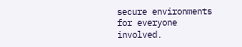secure environments for everyone involved.